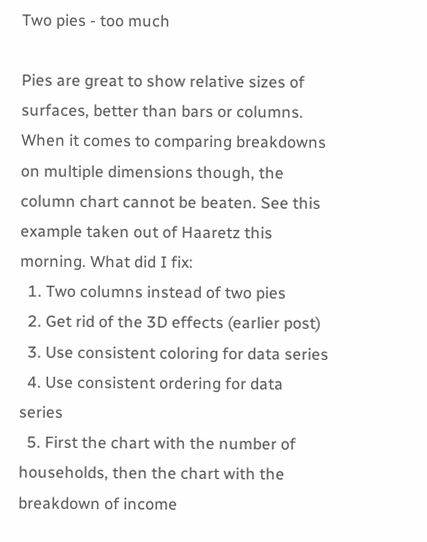Two pies - too much

Pies are great to show relative sizes of surfaces, better than bars or columns. When it comes to comparing breakdowns on multiple dimensions though, the column chart cannot be beaten. See this example taken out of Haaretz this morning. What did I fix:
  1. Two columns instead of two pies
  2. Get rid of the 3D effects (earlier post)
  3. Use consistent coloring for data series
  4. Use consistent ordering for data series
  5. First the chart with the number of households, then the chart with the breakdown of income